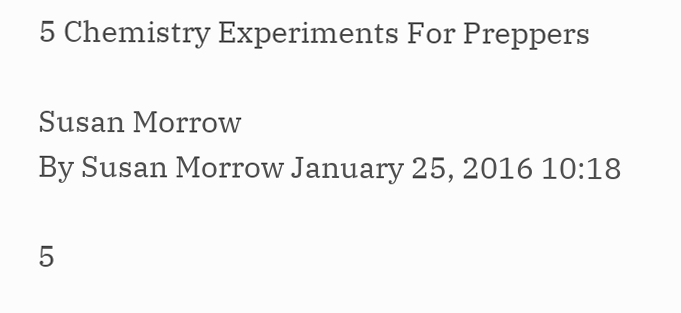5 Chemistry Experiments For Preppers

Susan Morrow
By Susan Morrow January 25, 2016 10:18

5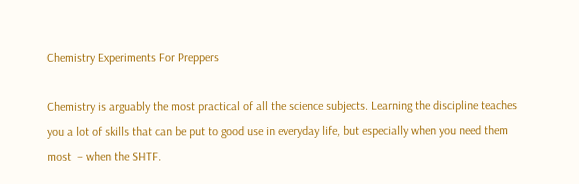Chemistry Experiments For Preppers

Chemistry is arguably the most practical of all the science subjects. Learning the discipline teaches you a lot of skills that can be put to good use in everyday life, but especially when you need them most  – when the SHTF.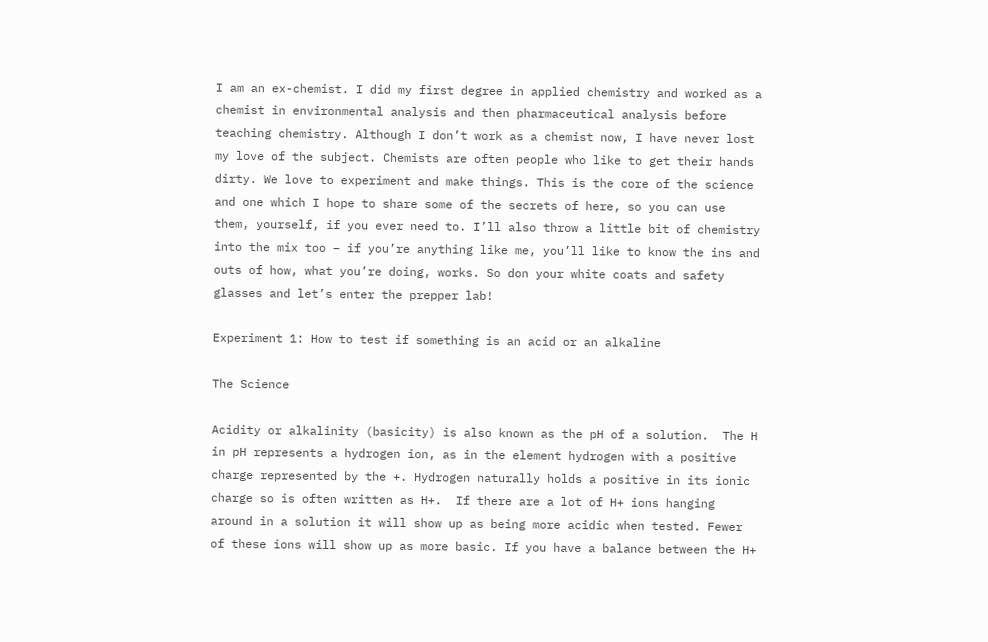I am an ex-chemist. I did my first degree in applied chemistry and worked as a chemist in environmental analysis and then pharmaceutical analysis before teaching chemistry. Although I don’t work as a chemist now, I have never lost my love of the subject. Chemists are often people who like to get their hands dirty. We love to experiment and make things. This is the core of the science and one which I hope to share some of the secrets of here, so you can use them, yourself, if you ever need to. I’ll also throw a little bit of chemistry into the mix too – if you’re anything like me, you’ll like to know the ins and outs of how, what you’re doing, works. So don your white coats and safety glasses and let’s enter the prepper lab!

Experiment 1: How to test if something is an acid or an alkaline

The Science

Acidity or alkalinity (basicity) is also known as the pH of a solution.  The H in pH represents a hydrogen ion, as in the element hydrogen with a positive charge represented by the +. Hydrogen naturally holds a positive in its ionic charge so is often written as H+.  If there are a lot of H+ ions hanging around in a solution it will show up as being more acidic when tested. Fewer of these ions will show up as more basic. If you have a balance between the H+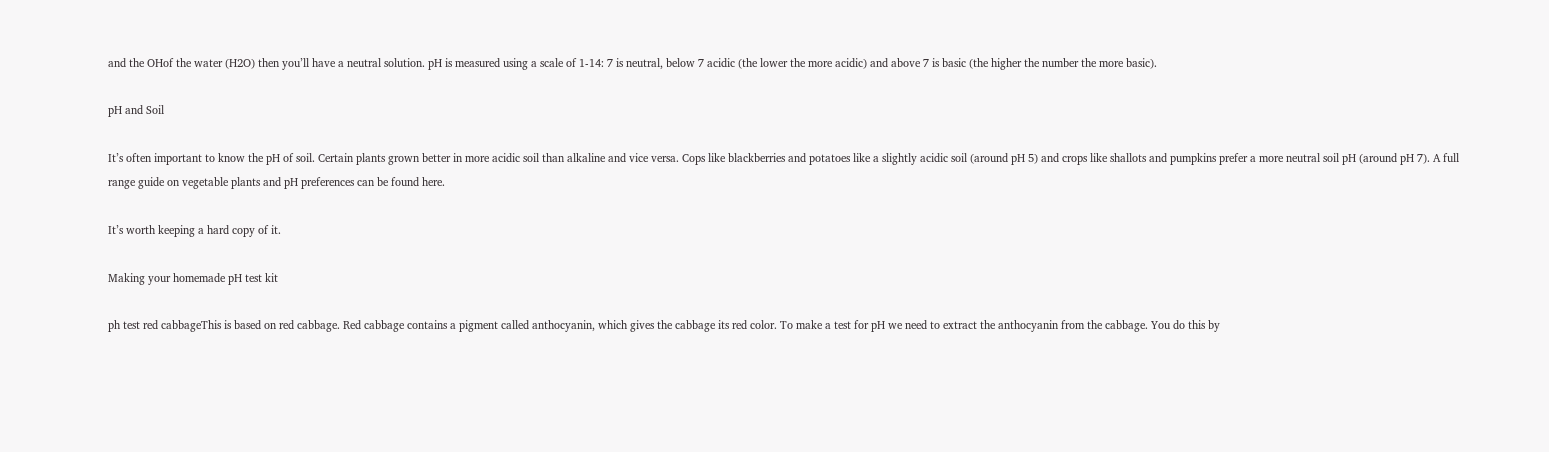and the OHof the water (H2O) then you’ll have a neutral solution. pH is measured using a scale of 1-14: 7 is neutral, below 7 acidic (the lower the more acidic) and above 7 is basic (the higher the number the more basic).

pH and Soil

It’s often important to know the pH of soil. Certain plants grown better in more acidic soil than alkaline and vice versa. Cops like blackberries and potatoes like a slightly acidic soil (around pH 5) and crops like shallots and pumpkins prefer a more neutral soil pH (around pH 7). A full range guide on vegetable plants and pH preferences can be found here.

It’s worth keeping a hard copy of it.

Making your homemade pH test kit

ph test red cabbageThis is based on red cabbage. Red cabbage contains a pigment called anthocyanin, which gives the cabbage its red color. To make a test for pH we need to extract the anthocyanin from the cabbage. You do this by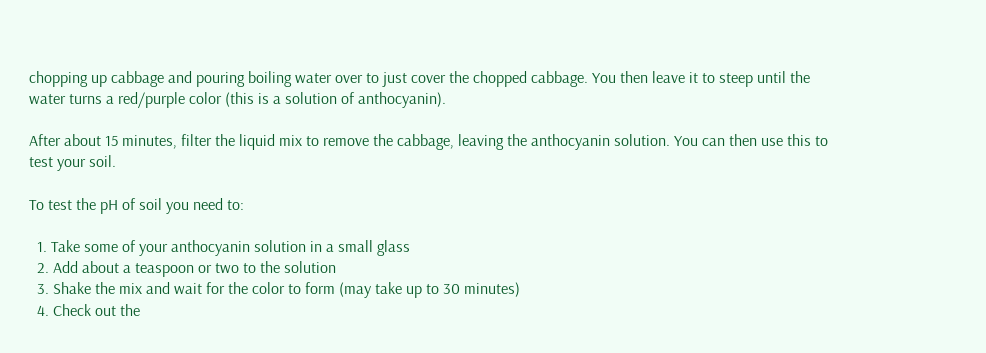chopping up cabbage and pouring boiling water over to just cover the chopped cabbage. You then leave it to steep until the water turns a red/purple color (this is a solution of anthocyanin).

After about 15 minutes, filter the liquid mix to remove the cabbage, leaving the anthocyanin solution. You can then use this to test your soil.

To test the pH of soil you need to:

  1. Take some of your anthocyanin solution in a small glass
  2. Add about a teaspoon or two to the solution
  3. Shake the mix and wait for the color to form (may take up to 30 minutes)
  4. Check out the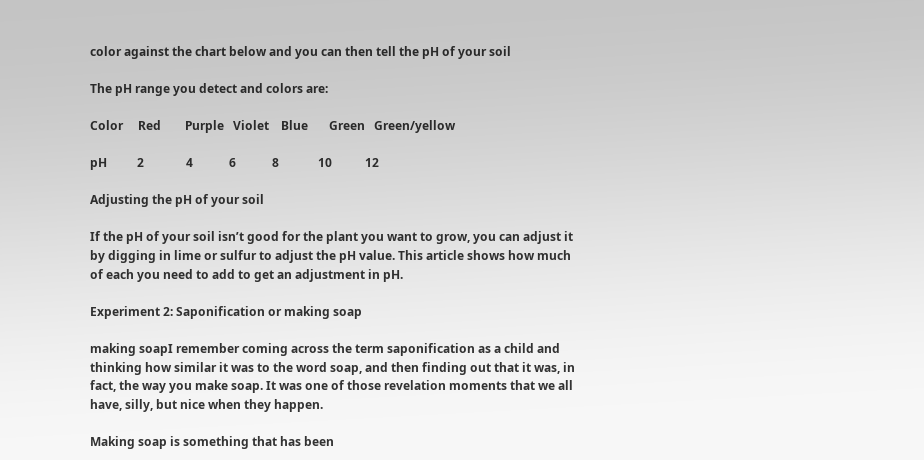color against the chart below and you can then tell the pH of your soil

The pH range you detect and colors are:

Color     Red        Purple   Violet    Blue       Green   Green/yellow

pH          2              4            6            8             10           12

Adjusting the pH of your soil

If the pH of your soil isn’t good for the plant you want to grow, you can adjust it by digging in lime or sulfur to adjust the pH value. This article shows how much of each you need to add to get an adjustment in pH.

Experiment 2: Saponification or making soap

making soapI remember coming across the term saponification as a child and thinking how similar it was to the word soap, and then finding out that it was, in fact, the way you make soap. It was one of those revelation moments that we all have, silly, but nice when they happen.

Making soap is something that has been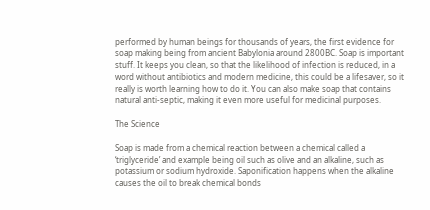performed by human beings for thousands of years, the first evidence for soap making being from ancient Babylonia around 2800BC. Soap is important stuff. It keeps you clean, so that the likelihood of infection is reduced, in a word without antibiotics and modern medicine, this could be a lifesaver, so it really is worth learning how to do it. You can also make soap that contains natural anti-septic, making it even more useful for medicinal purposes.

The Science

Soap is made from a chemical reaction between a chemical called a ‘triglyceride’ and example being oil such as olive and an alkaline, such as potassium or sodium hydroxide. Saponification happens when the alkaline causes the oil to break chemical bonds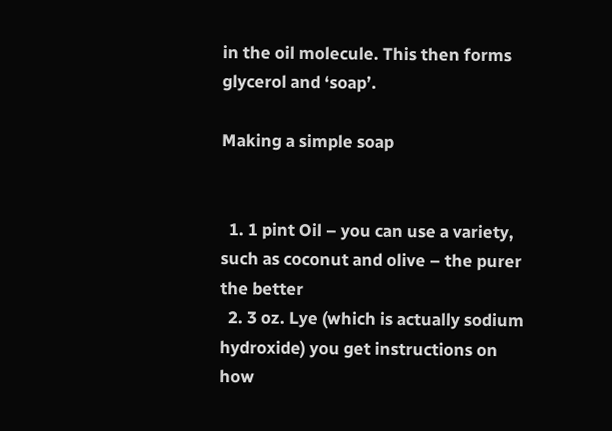in the oil molecule. This then forms glycerol and ‘soap’.

Making a simple soap


  1. 1 pint Oil – you can use a variety, such as coconut and olive – the purer the better
  2. 3 oz. Lye (which is actually sodium hydroxide) you get instructions on how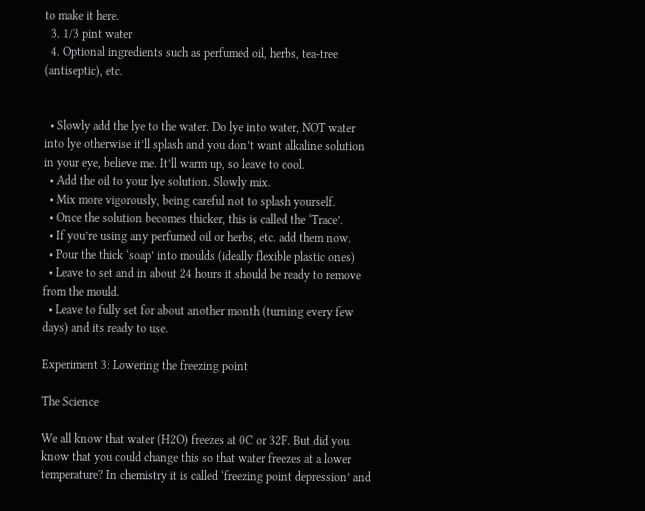to make it here.
  3. 1/3 pint water
  4. Optional ingredients such as perfumed oil, herbs, tea-tree (antiseptic), etc.


  • Slowly add the lye to the water. Do lye into water, NOT water into lye otherwise it’ll splash and you don’t want alkaline solution in your eye, believe me. It’ll warm up, so leave to cool.
  • Add the oil to your lye solution. Slowly mix.
  • Mix more vigorously, being careful not to splash yourself.
  • Once the solution becomes thicker, this is called the ‘Trace’.
  • If you’re using any perfumed oil or herbs, etc. add them now.
  • Pour the thick ‘soap’ into moulds (ideally flexible plastic ones)
  • Leave to set and in about 24 hours it should be ready to remove from the mould.
  • Leave to fully set for about another month (turning every few days) and its ready to use.

Experiment 3: Lowering the freezing point

The Science

We all know that water (H2O) freezes at 0C or 32F. But did you know that you could change this so that water freezes at a lower temperature? In chemistry it is called ‘freezing point depression’ and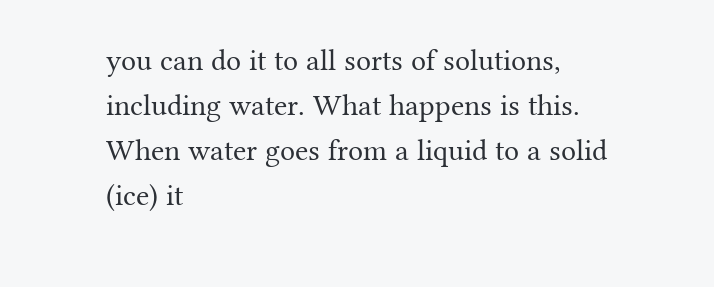you can do it to all sorts of solutions, including water. What happens is this. When water goes from a liquid to a solid (ice) it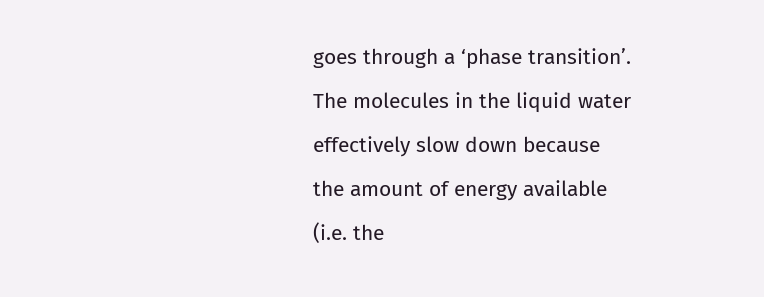goes through a ‘phase transition’. The molecules in the liquid water effectively slow down because the amount of energy available (i.e. the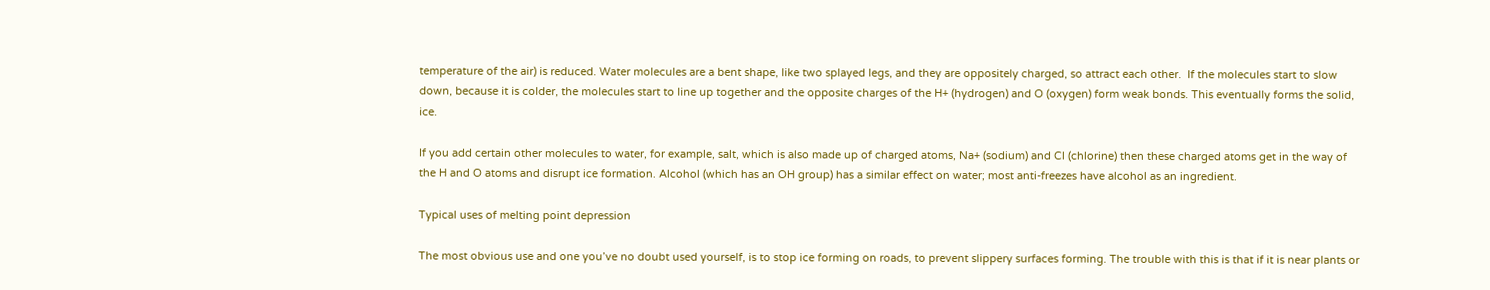temperature of the air) is reduced. Water molecules are a bent shape, like two splayed legs, and they are oppositely charged, so attract each other.  If the molecules start to slow down, because it is colder, the molecules start to line up together and the opposite charges of the H+ (hydrogen) and O (oxygen) form weak bonds. This eventually forms the solid, ice.

If you add certain other molecules to water, for example, salt, which is also made up of charged atoms, Na+ (sodium) and Cl (chlorine) then these charged atoms get in the way of the H and O atoms and disrupt ice formation. Alcohol (which has an OH group) has a similar effect on water; most anti-freezes have alcohol as an ingredient.

Typical uses of melting point depression

The most obvious use and one you’ve no doubt used yourself, is to stop ice forming on roads, to prevent slippery surfaces forming. The trouble with this is that if it is near plants or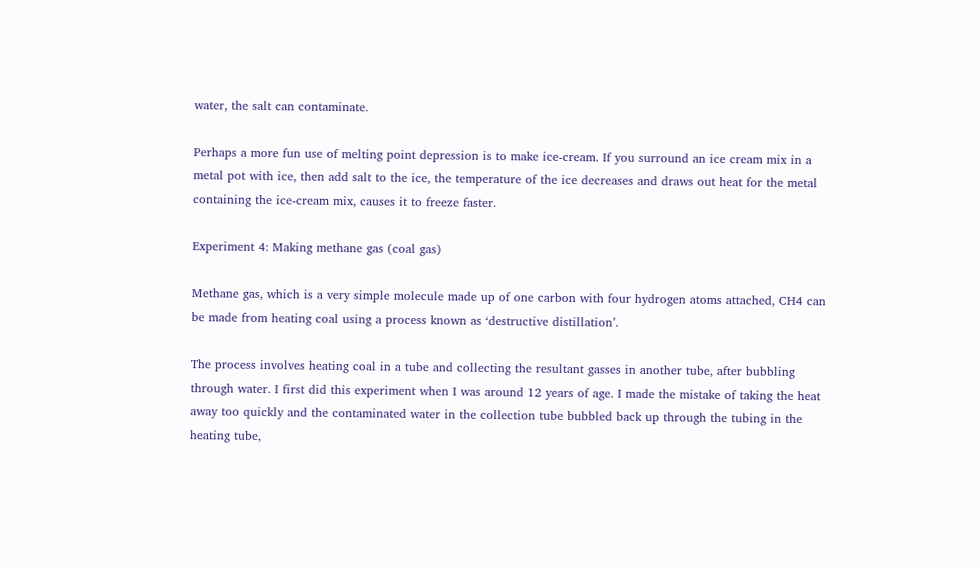water, the salt can contaminate.

Perhaps a more fun use of melting point depression is to make ice-cream. If you surround an ice cream mix in a metal pot with ice, then add salt to the ice, the temperature of the ice decreases and draws out heat for the metal containing the ice-cream mix, causes it to freeze faster.

Experiment 4: Making methane gas (coal gas)

Methane gas, which is a very simple molecule made up of one carbon with four hydrogen atoms attached, CH4 can be made from heating coal using a process known as ‘destructive distillation’.

The process involves heating coal in a tube and collecting the resultant gasses in another tube, after bubbling through water. I first did this experiment when I was around 12 years of age. I made the mistake of taking the heat away too quickly and the contaminated water in the collection tube bubbled back up through the tubing in the heating tube,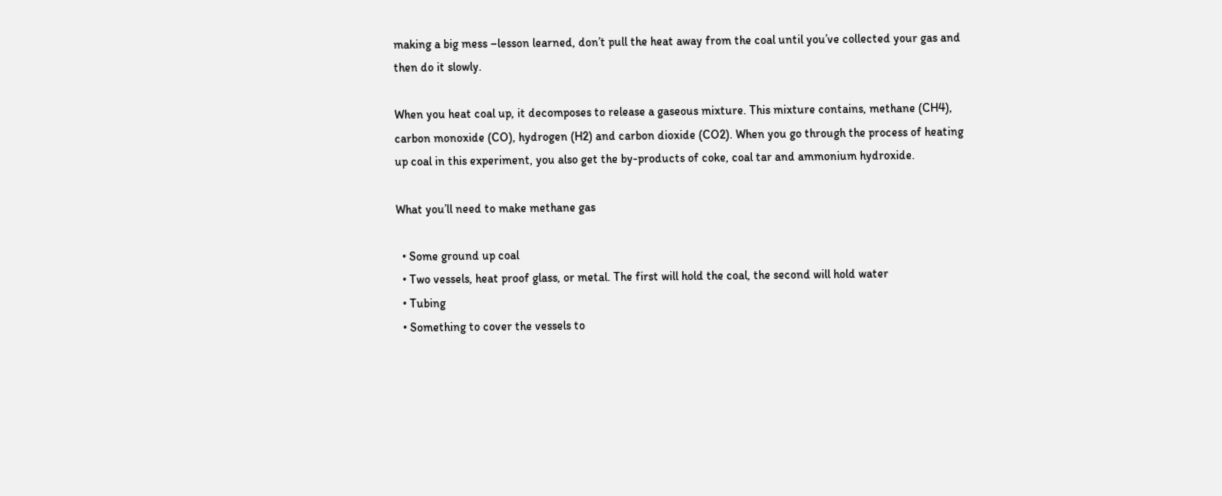making a big mess –lesson learned, don’t pull the heat away from the coal until you’ve collected your gas and then do it slowly.

When you heat coal up, it decomposes to release a gaseous mixture. This mixture contains, methane (CH4), carbon monoxide (CO), hydrogen (H2) and carbon dioxide (CO2). When you go through the process of heating up coal in this experiment, you also get the by-products of coke, coal tar and ammonium hydroxide.

What you’ll need to make methane gas

  • Some ground up coal
  • Two vessels, heat proof glass, or metal. The first will hold the coal, the second will hold water
  • Tubing
  • Something to cover the vessels to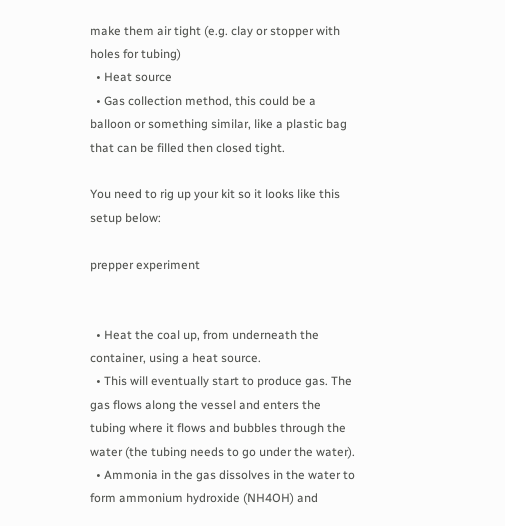make them air tight (e.g. clay or stopper with holes for tubing)
  • Heat source
  • Gas collection method, this could be a balloon or something similar, like a plastic bag that can be filled then closed tight.

You need to rig up your kit so it looks like this setup below:

prepper experiment


  • Heat the coal up, from underneath the container, using a heat source.
  • This will eventually start to produce gas. The gas flows along the vessel and enters the tubing where it flows and bubbles through the water (the tubing needs to go under the water).
  • Ammonia in the gas dissolves in the water to form ammonium hydroxide (NH4OH) and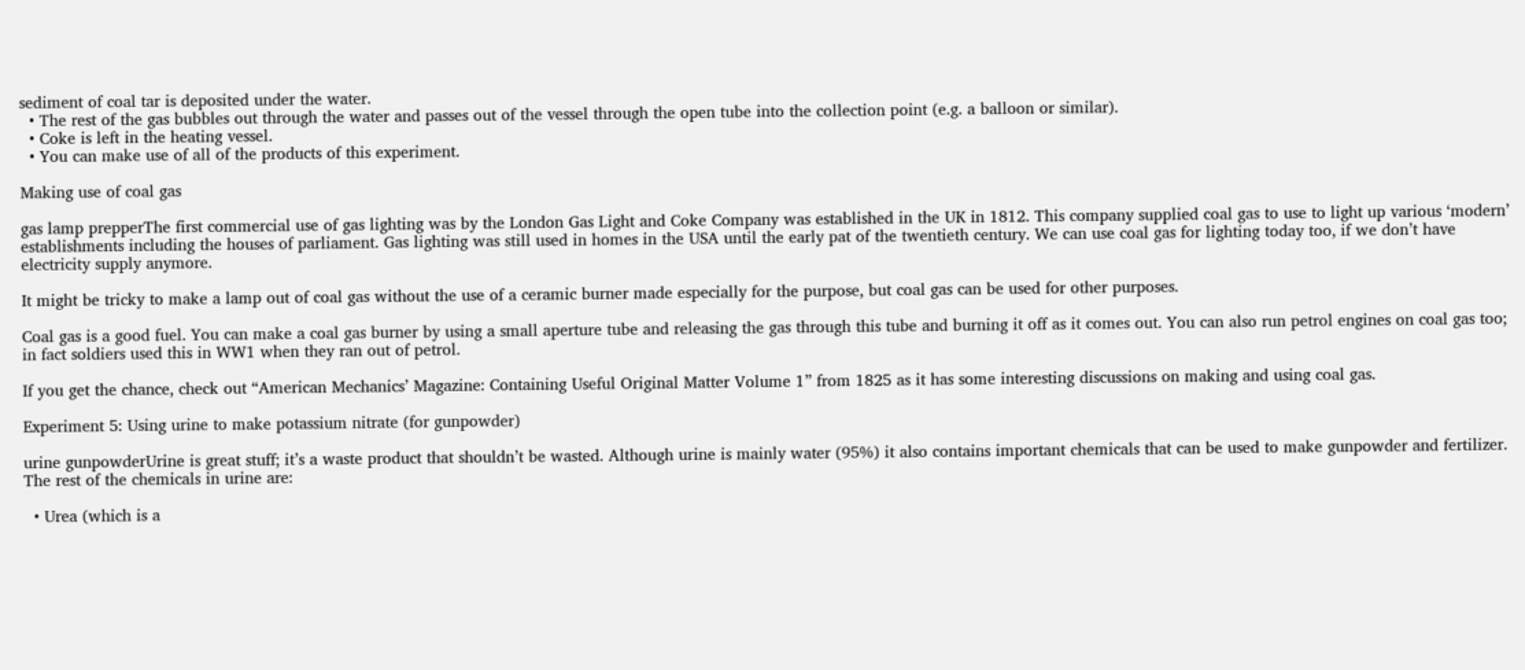sediment of coal tar is deposited under the water.
  • The rest of the gas bubbles out through the water and passes out of the vessel through the open tube into the collection point (e.g. a balloon or similar).
  • Coke is left in the heating vessel.
  • You can make use of all of the products of this experiment.

Making use of coal gas

gas lamp prepperThe first commercial use of gas lighting was by the London Gas Light and Coke Company was established in the UK in 1812. This company supplied coal gas to use to light up various ‘modern’ establishments including the houses of parliament. Gas lighting was still used in homes in the USA until the early pat of the twentieth century. We can use coal gas for lighting today too, if we don’t have electricity supply anymore.

It might be tricky to make a lamp out of coal gas without the use of a ceramic burner made especially for the purpose, but coal gas can be used for other purposes.

Coal gas is a good fuel. You can make a coal gas burner by using a small aperture tube and releasing the gas through this tube and burning it off as it comes out. You can also run petrol engines on coal gas too; in fact soldiers used this in WW1 when they ran out of petrol.

If you get the chance, check out “American Mechanics’ Magazine: Containing Useful Original Matter Volume 1” from 1825 as it has some interesting discussions on making and using coal gas.

Experiment 5: Using urine to make potassium nitrate (for gunpowder)

urine gunpowderUrine is great stuff; it’s a waste product that shouldn’t be wasted. Although urine is mainly water (95%) it also contains important chemicals that can be used to make gunpowder and fertilizer. The rest of the chemicals in urine are:

  • Urea (which is a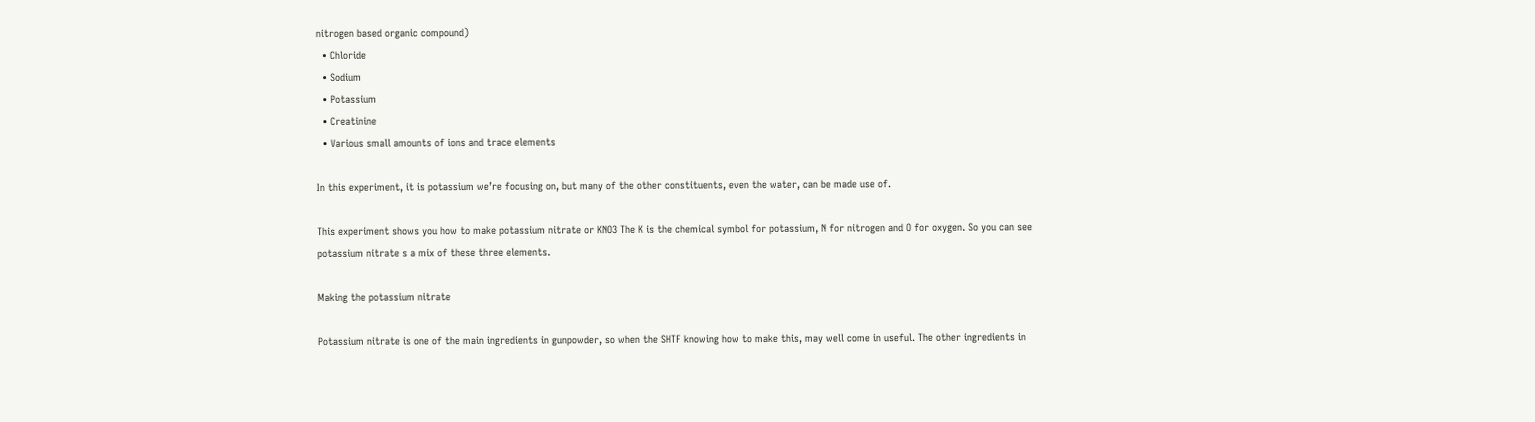nitrogen based organic compound)
  • Chloride
  • Sodium
  • Potassium
  • Creatinine
  • Various small amounts of ions and trace elements

In this experiment, it is potassium we’re focusing on, but many of the other constituents, even the water, can be made use of.

This experiment shows you how to make potassium nitrate or KNO3 The K is the chemical symbol for potassium, N for nitrogen and O for oxygen. So you can see potassium nitrate s a mix of these three elements.

Making the potassium nitrate

Potassium nitrate is one of the main ingredients in gunpowder, so when the SHTF knowing how to make this, may well come in useful. The other ingredients in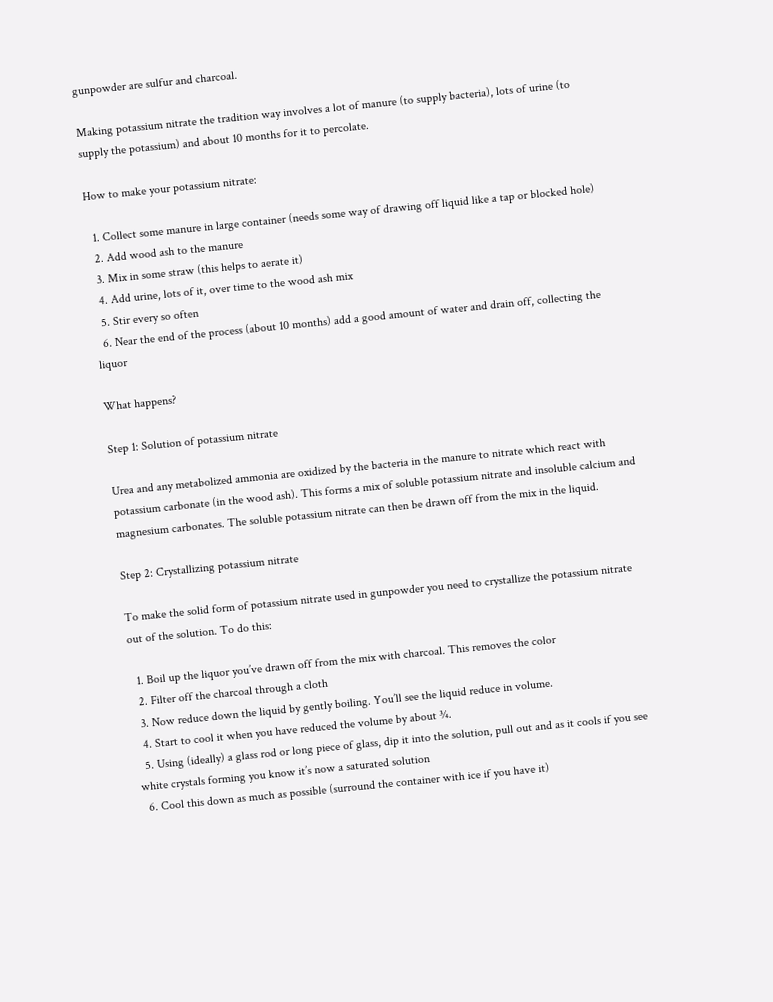gunpowder are sulfur and charcoal.

Making potassium nitrate the tradition way involves a lot of manure (to supply bacteria), lots of urine (to supply the potassium) and about 10 months for it to percolate.

How to make your potassium nitrate:

  1. Collect some manure in large container (needs some way of drawing off liquid like a tap or blocked hole)
  2. Add wood ash to the manure
  3. Mix in some straw (this helps to aerate it)
  4. Add urine, lots of it, over time to the wood ash mix
  5. Stir every so often
  6. Near the end of the process (about 10 months) add a good amount of water and drain off, collecting the liquor

What happens?

Step 1: Solution of potassium nitrate

Urea and any metabolized ammonia are oxidized by the bacteria in the manure to nitrate which react with potassium carbonate (in the wood ash). This forms a mix of soluble potassium nitrate and insoluble calcium and magnesium carbonates. The soluble potassium nitrate can then be drawn off from the mix in the liquid.

Step 2: Crystallizing potassium nitrate

To make the solid form of potassium nitrate used in gunpowder you need to crystallize the potassium nitrate out of the solution. To do this:

  1. Boil up the liquor you’ve drawn off from the mix with charcoal. This removes the color
  2. Filter off the charcoal through a cloth
  3. Now reduce down the liquid by gently boiling. You’ll see the liquid reduce in volume.
  4. Start to cool it when you have reduced the volume by about ¾.
  5. Using (ideally) a glass rod or long piece of glass, dip it into the solution, pull out and as it cools if you see white crystals forming you know it’s now a saturated solution
  6. Cool this down as much as possible (surround the container with ice if you have it)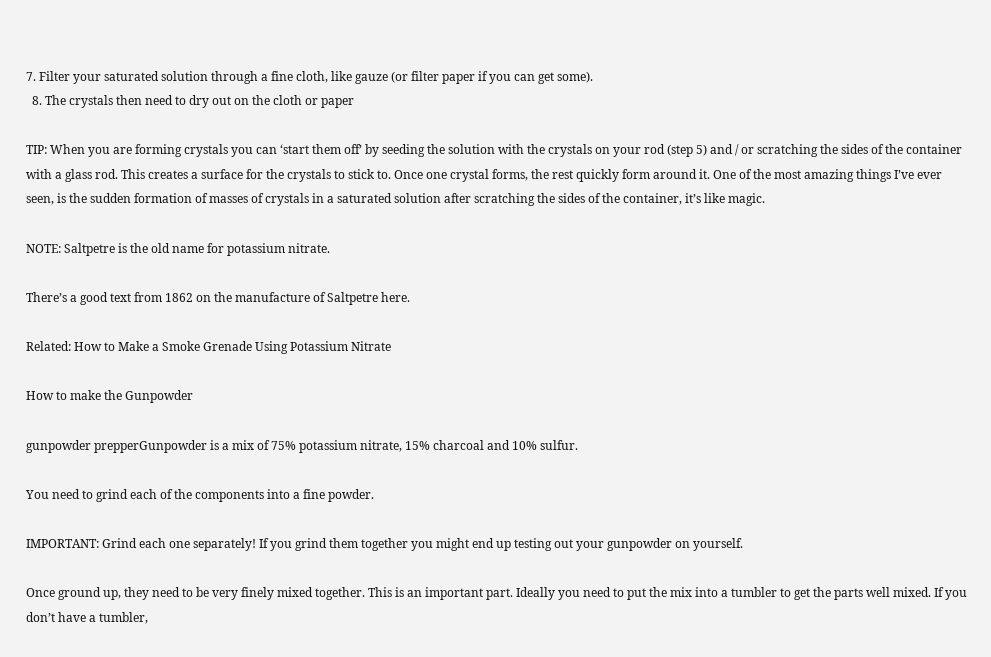7. Filter your saturated solution through a fine cloth, like gauze (or filter paper if you can get some).
  8. The crystals then need to dry out on the cloth or paper

TIP: When you are forming crystals you can ‘start them off’ by seeding the solution with the crystals on your rod (step 5) and / or scratching the sides of the container with a glass rod. This creates a surface for the crystals to stick to. Once one crystal forms, the rest quickly form around it. One of the most amazing things I’ve ever seen, is the sudden formation of masses of crystals in a saturated solution after scratching the sides of the container, it’s like magic.

NOTE: Saltpetre is the old name for potassium nitrate.

There’s a good text from 1862 on the manufacture of Saltpetre here.

Related: How to Make a Smoke Grenade Using Potassium Nitrate

How to make the Gunpowder

gunpowder prepperGunpowder is a mix of 75% potassium nitrate, 15% charcoal and 10% sulfur.

You need to grind each of the components into a fine powder.

IMPORTANT: Grind each one separately! If you grind them together you might end up testing out your gunpowder on yourself.

Once ground up, they need to be very finely mixed together. This is an important part. Ideally you need to put the mix into a tumbler to get the parts well mixed. If you don’t have a tumbler,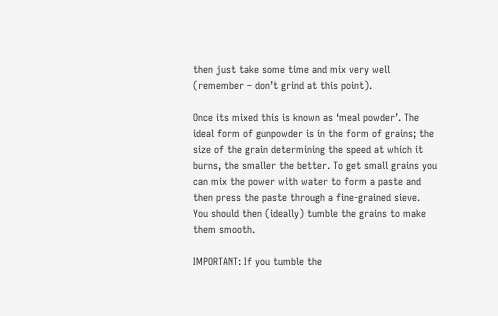then just take some time and mix very well (remember – don’t grind at this point).

Once its mixed this is known as ‘meal powder’. The ideal form of gunpowder is in the form of grains; the size of the grain determining the speed at which it burns, the smaller the better. To get small grains you can mix the power with water to form a paste and then press the paste through a fine-grained sieve. You should then (ideally) tumble the grains to make them smooth.

IMPORTANT: If you tumble the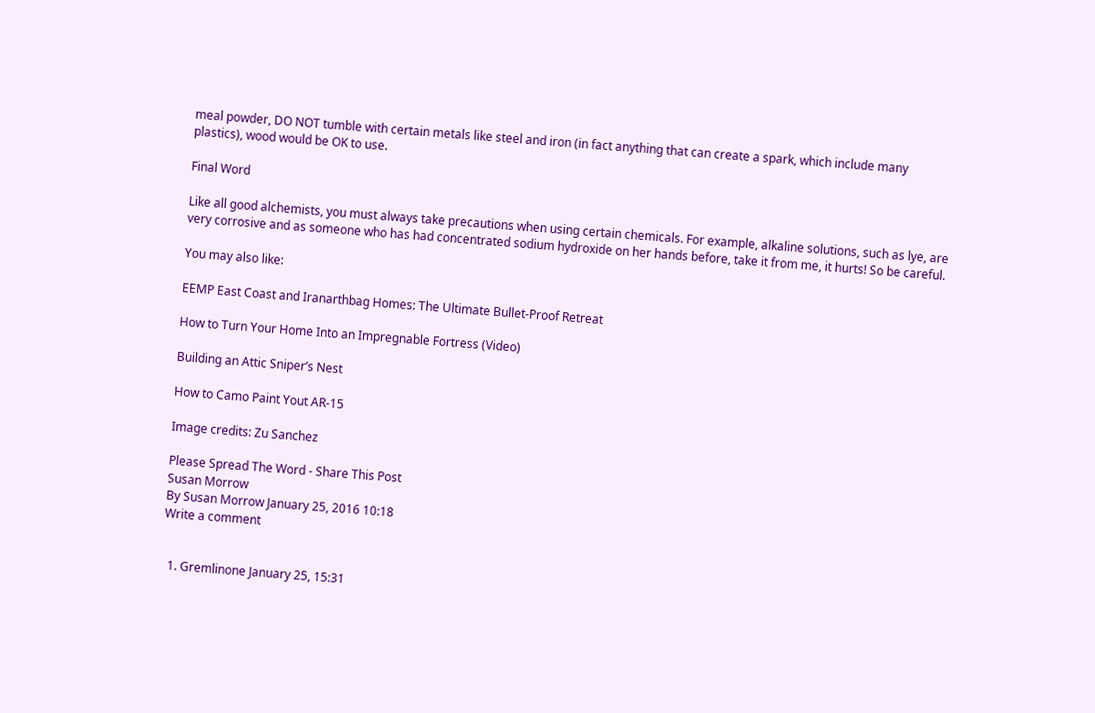meal powder, DO NOT tumble with certain metals like steel and iron (in fact anything that can create a spark, which include many plastics), wood would be OK to use.

Final Word

Like all good alchemists, you must always take precautions when using certain chemicals. For example, alkaline solutions, such as lye, are very corrosive and as someone who has had concentrated sodium hydroxide on her hands before, take it from me, it hurts! So be careful.

You may also like:

EEMP East Coast and Iranarthbag Homes: The Ultimate Bullet-Proof Retreat

How to Turn Your Home Into an Impregnable Fortress (Video)

Building an Attic Sniper’s Nest

How to Camo Paint Yout AR-15

Image credits: Zu Sanchez

Please Spread The Word - Share This Post
Susan Morrow
By Susan Morrow January 25, 2016 10:18
Write a comment


  1. Gremlinone January 25, 15:31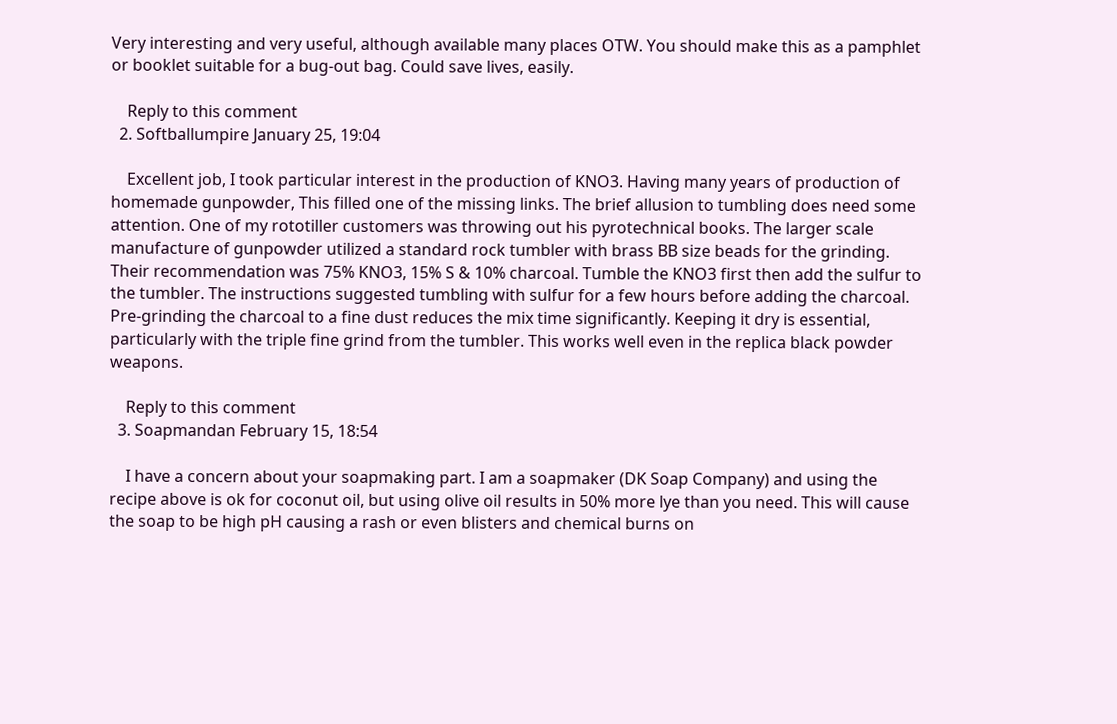Very interesting and very useful, although available many places OTW. You should make this as a pamphlet or booklet suitable for a bug-out bag. Could save lives, easily.

    Reply to this comment
  2. Softballumpire January 25, 19:04

    Excellent job, I took particular interest in the production of KNO3. Having many years of production of homemade gunpowder, This filled one of the missing links. The brief allusion to tumbling does need some attention. One of my rototiller customers was throwing out his pyrotechnical books. The larger scale manufacture of gunpowder utilized a standard rock tumbler with brass BB size beads for the grinding. Their recommendation was 75% KNO3, 15% S & 10% charcoal. Tumble the KNO3 first then add the sulfur to the tumbler. The instructions suggested tumbling with sulfur for a few hours before adding the charcoal. Pre-grinding the charcoal to a fine dust reduces the mix time significantly. Keeping it dry is essential, particularly with the triple fine grind from the tumbler. This works well even in the replica black powder weapons.

    Reply to this comment
  3. Soapmandan February 15, 18:54

    I have a concern about your soapmaking part. I am a soapmaker (DK Soap Company) and using the recipe above is ok for coconut oil, but using olive oil results in 50% more lye than you need. This will cause the soap to be high pH causing a rash or even blisters and chemical burns on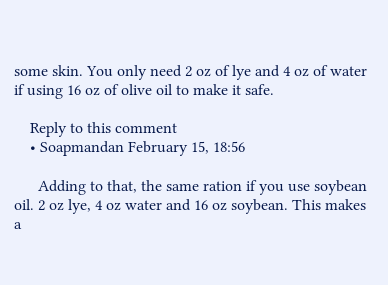some skin. You only need 2 oz of lye and 4 oz of water if using 16 oz of olive oil to make it safe.

    Reply to this comment
    • Soapmandan February 15, 18:56

      Adding to that, the same ration if you use soybean oil. 2 oz lye, 4 oz water and 16 oz soybean. This makes a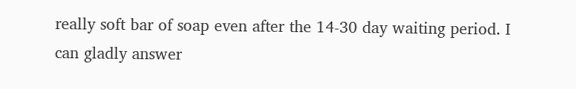really soft bar of soap even after the 14-30 day waiting period. I can gladly answer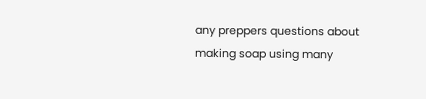any preppers questions about making soap using many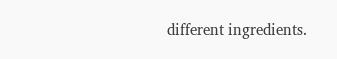different ingredients.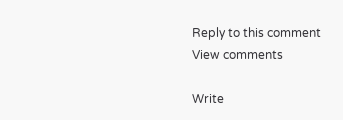Reply to this comment
View comments

Write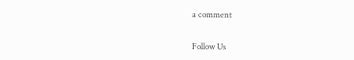a comment


Follow Us